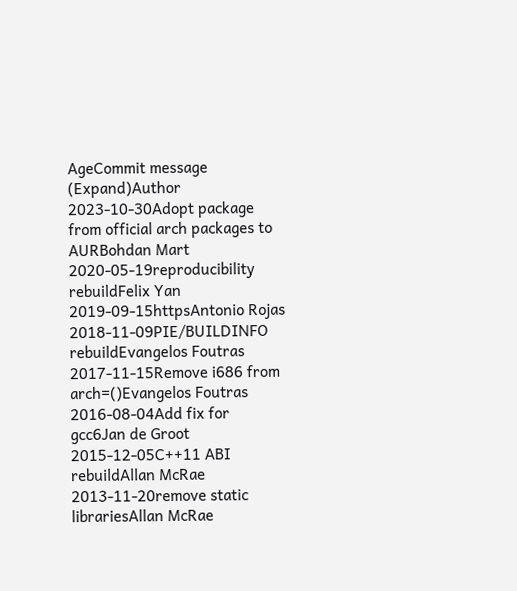AgeCommit message (Expand)Author
2023-10-30Adopt package from official arch packages to AURBohdan Mart
2020-05-19reproducibility rebuildFelix Yan
2019-09-15httpsAntonio Rojas
2018-11-09PIE/BUILDINFO rebuildEvangelos Foutras
2017-11-15Remove i686 from arch=()Evangelos Foutras
2016-08-04Add fix for gcc6Jan de Groot
2015-12-05C++11 ABI rebuildAllan McRae
2013-11-20remove static librariesAllan McRae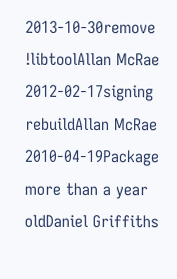2013-10-30remove !libtoolAllan McRae
2012-02-17signing rebuildAllan McRae
2010-04-19Package more than a year oldDaniel Griffiths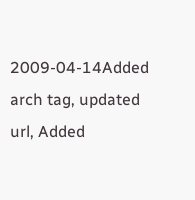2009-04-14Added arch tag, updated url, Added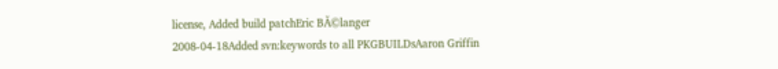license, Added build patchEric BĂ©langer
2008-04-18Added svn:keywords to all PKGBUILDsAaron Griffin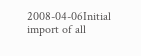2008-04-06Initial import of all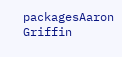packagesAaron Griffin